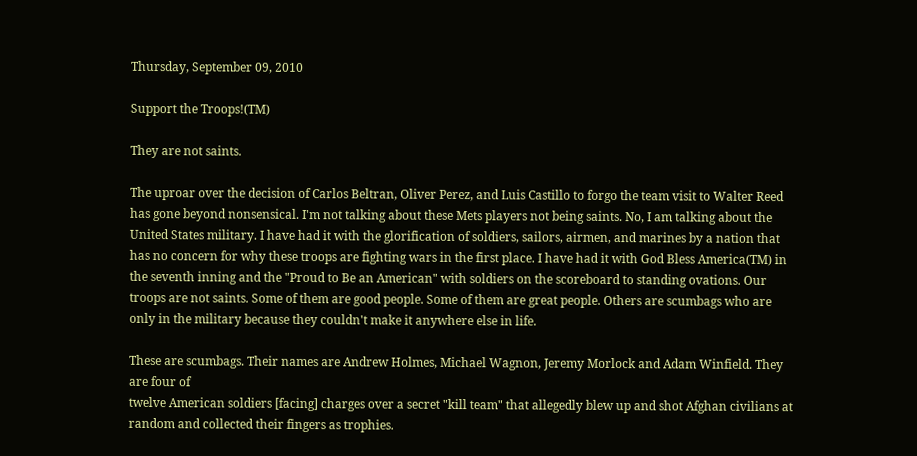Thursday, September 09, 2010

Support the Troops!(TM)

They are not saints.

The uproar over the decision of Carlos Beltran, Oliver Perez, and Luis Castillo to forgo the team visit to Walter Reed has gone beyond nonsensical. I'm not talking about these Mets players not being saints. No, I am talking about the United States military. I have had it with the glorification of soldiers, sailors, airmen, and marines by a nation that has no concern for why these troops are fighting wars in the first place. I have had it with God Bless America(TM) in the seventh inning and the "Proud to Be an American" with soldiers on the scoreboard to standing ovations. Our troops are not saints. Some of them are good people. Some of them are great people. Others are scumbags who are only in the military because they couldn't make it anywhere else in life.

These are scumbags. Their names are Andrew Holmes, Michael Wagnon, Jeremy Morlock and Adam Winfield. They are four of
twelve American soldiers [facing] charges over a secret "kill team" that allegedly blew up and shot Afghan civilians at random and collected their fingers as trophies.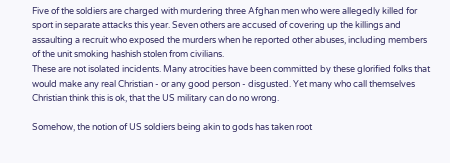Five of the soldiers are charged with murdering three Afghan men who were allegedly killed for sport in separate attacks this year. Seven others are accused of covering up the killings and assaulting a recruit who exposed the murders when he reported other abuses, including members of the unit smoking hashish stolen from civilians.
These are not isolated incidents. Many atrocities have been committed by these glorified folks that would make any real Christian - or any good person - disgusted. Yet many who call themselves Christian think this is ok, that the US military can do no wrong.

Somehow, the notion of US soldiers being akin to gods has taken root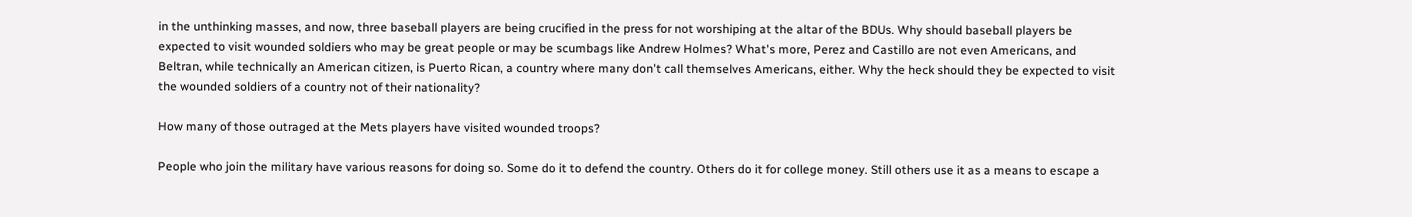in the unthinking masses, and now, three baseball players are being crucified in the press for not worshiping at the altar of the BDUs. Why should baseball players be expected to visit wounded soldiers who may be great people or may be scumbags like Andrew Holmes? What's more, Perez and Castillo are not even Americans, and Beltran, while technically an American citizen, is Puerto Rican, a country where many don't call themselves Americans, either. Why the heck should they be expected to visit the wounded soldiers of a country not of their nationality?

How many of those outraged at the Mets players have visited wounded troops?

People who join the military have various reasons for doing so. Some do it to defend the country. Others do it for college money. Still others use it as a means to escape a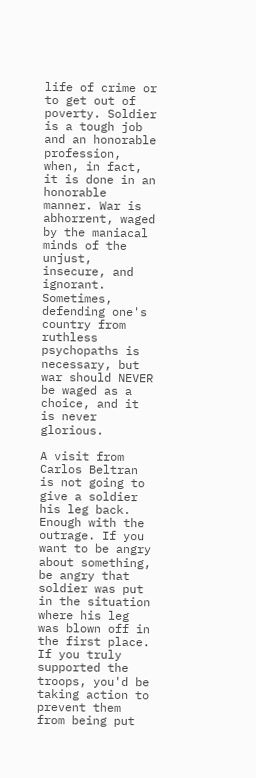life of crime or to get out of poverty. Soldier is a tough job and an honorable profession, when, in fact, it is done in an honorable manner. War is abhorrent, waged by the maniacal minds of the unjust, insecure, and ignorant. Sometimes, defending one's country from ruthless psychopaths is necessary, but war should NEVER be waged as a choice, and it is never glorious.

A visit from Carlos Beltran is not going to give a soldier his leg back. Enough with the outrage. If you want to be angry about something, be angry that soldier was put in the situation where his leg was blown off in the first place. If you truly supported the troops, you'd be taking action to prevent them from being put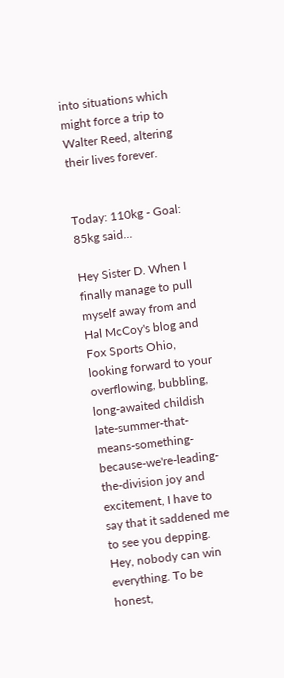into situations which might force a trip to Walter Reed, altering their lives forever.


Today: 110kg - Goal: 85kg said...

Hey Sister D. When I finally manage to pull myself away from and Hal McCoy's blog and Fox Sports Ohio, looking forward to your overflowing, bubbling, long-awaited childish late-summer-that-means-something-because-we're-leading-the-division joy and excitement, I have to say that it saddened me to see you depping. Hey, nobody can win everything. To be honest,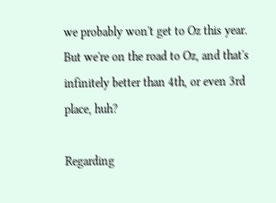we probably won't get to Oz this year. But we're on the road to Oz, and that's infinitely better than 4th, or even 3rd place, huh?

Regarding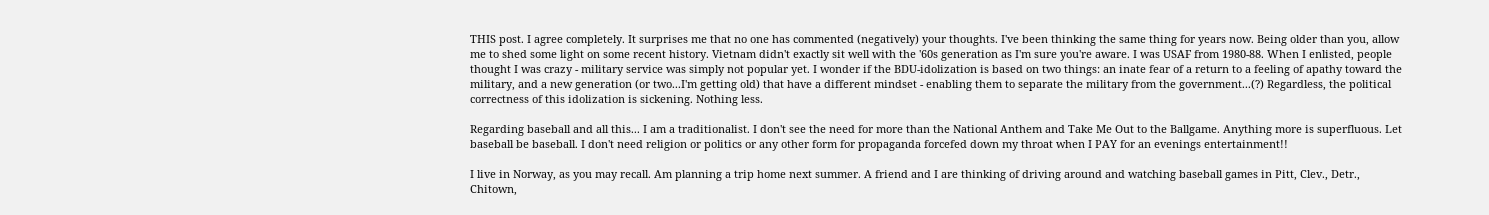THIS post. I agree completely. It surprises me that no one has commented (negatively) your thoughts. I've been thinking the same thing for years now. Being older than you, allow me to shed some light on some recent history. Vietnam didn't exactly sit well with the '60s generation as I'm sure you're aware. I was USAF from 1980-88. When I enlisted, people thought I was crazy - military service was simply not popular yet. I wonder if the BDU-idolization is based on two things: an inate fear of a return to a feeling of apathy toward the military, and a new generation (or two...I'm getting old) that have a different mindset - enabling them to separate the military from the government...(?) Regardless, the political correctness of this idolization is sickening. Nothing less.

Regarding baseball and all this... I am a traditionalist. I don't see the need for more than the National Anthem and Take Me Out to the Ballgame. Anything more is superfluous. Let baseball be baseball. I don't need religion or politics or any other form for propaganda forcefed down my throat when I PAY for an evenings entertainment!!

I live in Norway, as you may recall. Am planning a trip home next summer. A friend and I are thinking of driving around and watching baseball games in Pitt, Clev., Detr., Chitown,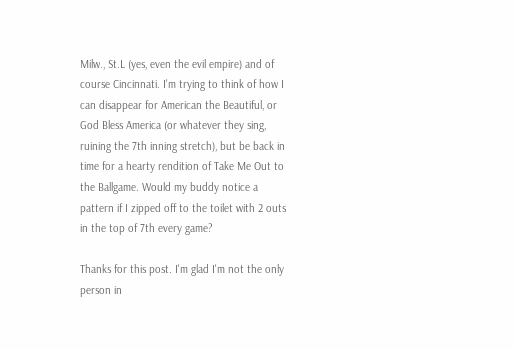Milw., St.L (yes, even the evil empire) and of course Cincinnati. I'm trying to think of how I can disappear for American the Beautiful, or God Bless America (or whatever they sing, ruining the 7th inning stretch), but be back in time for a hearty rendition of Take Me Out to the Ballgame. Would my buddy notice a pattern if I zipped off to the toilet with 2 outs in the top of 7th every game?

Thanks for this post. I'm glad I'm not the only person in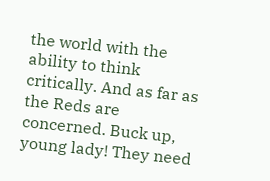the world with the ability to think critically. And as far as the Reds are concerned. Buck up, young lady! They need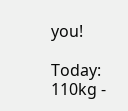you!

Today: 110kg -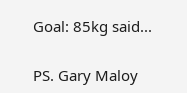Goal: 85kg said...

PS. Gary Maloy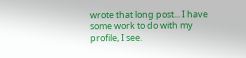wrote that long post... I have some work to do with my profile, I see.